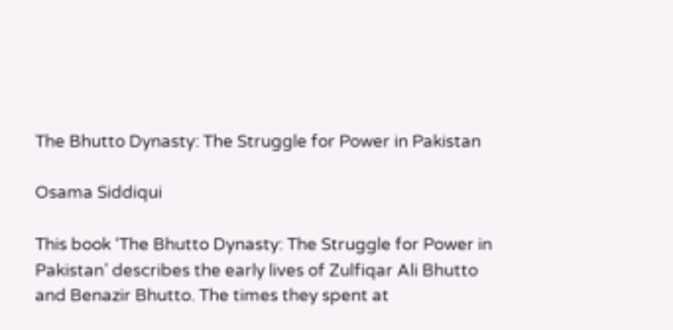The Bhutto Dynasty: The Struggle for Power in Pakistan

Osama Siddiqui

This book ‘The Bhutto Dynasty: The Struggle for Power in Pakistan’ describes the early lives of Zulfiqar Ali Bhutto and Benazir Bhutto. The times they spent at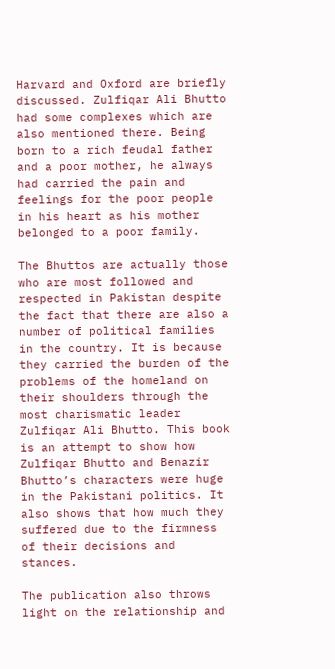Harvard and Oxford are briefly discussed. Zulfiqar Ali Bhutto had some complexes which are also mentioned there. Being born to a rich feudal father and a poor mother, he always had carried the pain and feelings for the poor people in his heart as his mother belonged to a poor family.

The Bhuttos are actually those who are most followed and respected in Pakistan despite the fact that there are also a number of political families in the country. It is because they carried the burden of the problems of the homeland on their shoulders through the most charismatic leader Zulfiqar Ali Bhutto. This book is an attempt to show how Zulfiqar Bhutto and Benazir Bhutto’s characters were huge in the Pakistani politics. It also shows that how much they suffered due to the firmness of their decisions and stances.

The publication also throws light on the relationship and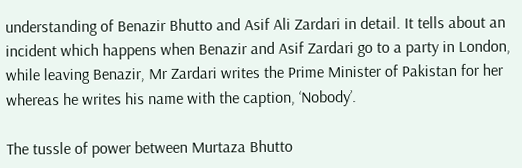understanding of Benazir Bhutto and Asif Ali Zardari in detail. It tells about an incident which happens when Benazir and Asif Zardari go to a party in London, while leaving Benazir, Mr Zardari writes the Prime Minister of Pakistan for her whereas he writes his name with the caption, ‘Nobody’.

The tussle of power between Murtaza Bhutto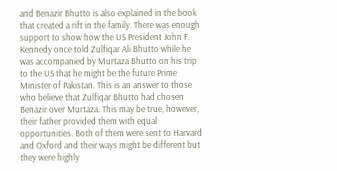and Benazir Bhutto is also explained in the book that created a rift in the family. There was enough support to show how the US President John F. Kennedy once told Zulfiqar Ali Bhutto while he was accompanied by Murtaza Bhutto on his trip to the US that he might be the future Prime Minister of Pakistan. This is an answer to those who believe that Zulfiqar Bhutto had chosen Benazir over Murtaza. This may be true, however, their father provided them with equal opportunities. Both of them were sent to Harvard and Oxford and their ways might be different but they were highly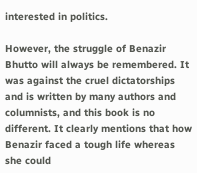interested in politics.

However, the struggle of Benazir Bhutto will always be remembered. It was against the cruel dictatorships and is written by many authors and columnists, and this book is no different. It clearly mentions that how Benazir faced a tough life whereas she could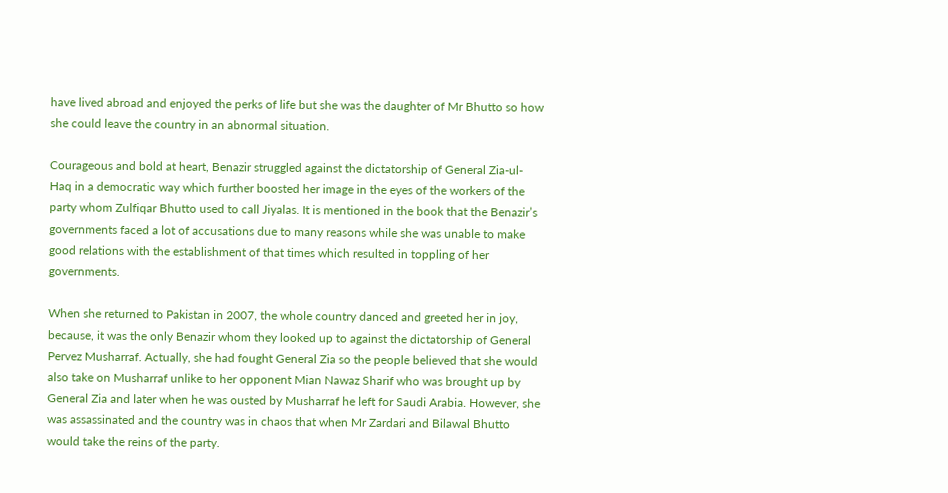have lived abroad and enjoyed the perks of life but she was the daughter of Mr Bhutto so how she could leave the country in an abnormal situation.

Courageous and bold at heart, Benazir struggled against the dictatorship of General Zia-ul-Haq in a democratic way which further boosted her image in the eyes of the workers of the party whom Zulfiqar Bhutto used to call Jiyalas. It is mentioned in the book that the Benazir’s governments faced a lot of accusations due to many reasons while she was unable to make good relations with the establishment of that times which resulted in toppling of her governments.

When she returned to Pakistan in 2007, the whole country danced and greeted her in joy, because, it was the only Benazir whom they looked up to against the dictatorship of General Pervez Musharraf. Actually, she had fought General Zia so the people believed that she would also take on Musharraf unlike to her opponent Mian Nawaz Sharif who was brought up by General Zia and later when he was ousted by Musharraf he left for Saudi Arabia. However, she was assassinated and the country was in chaos that when Mr Zardari and Bilawal Bhutto would take the reins of the party.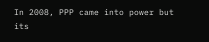In 2008, PPP came into power but its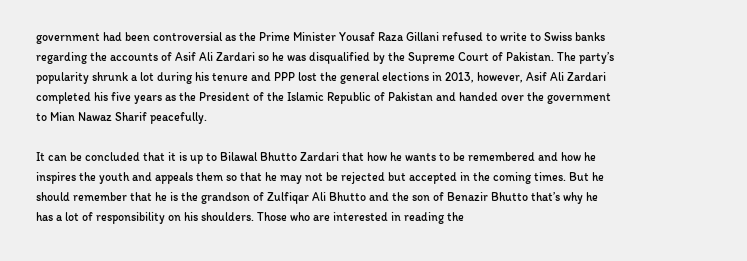government had been controversial as the Prime Minister Yousaf Raza Gillani refused to write to Swiss banks regarding the accounts of Asif Ali Zardari so he was disqualified by the Supreme Court of Pakistan. The party’s popularity shrunk a lot during his tenure and PPP lost the general elections in 2013, however, Asif Ali Zardari completed his five years as the President of the Islamic Republic of Pakistan and handed over the government to Mian Nawaz Sharif peacefully.

It can be concluded that it is up to Bilawal Bhutto Zardari that how he wants to be remembered and how he inspires the youth and appeals them so that he may not be rejected but accepted in the coming times. But he should remember that he is the grandson of Zulfiqar Ali Bhutto and the son of Benazir Bhutto that’s why he has a lot of responsibility on his shoulders. Those who are interested in reading the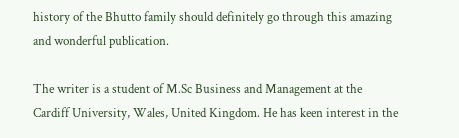history of the Bhutto family should definitely go through this amazing and wonderful publication.

The writer is a student of M.Sc Business and Management at the Cardiff University, Wales, United Kingdom. He has keen interest in the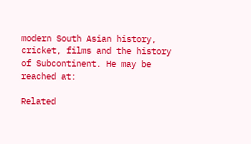modern South Asian history, cricket, films and the history of Subcontinent. He may be reached at:

Related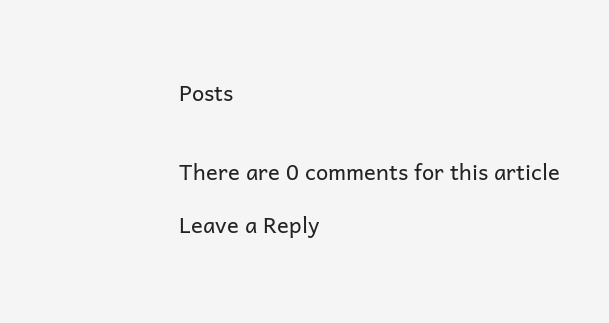Posts


There are 0 comments for this article

Leave a Reply